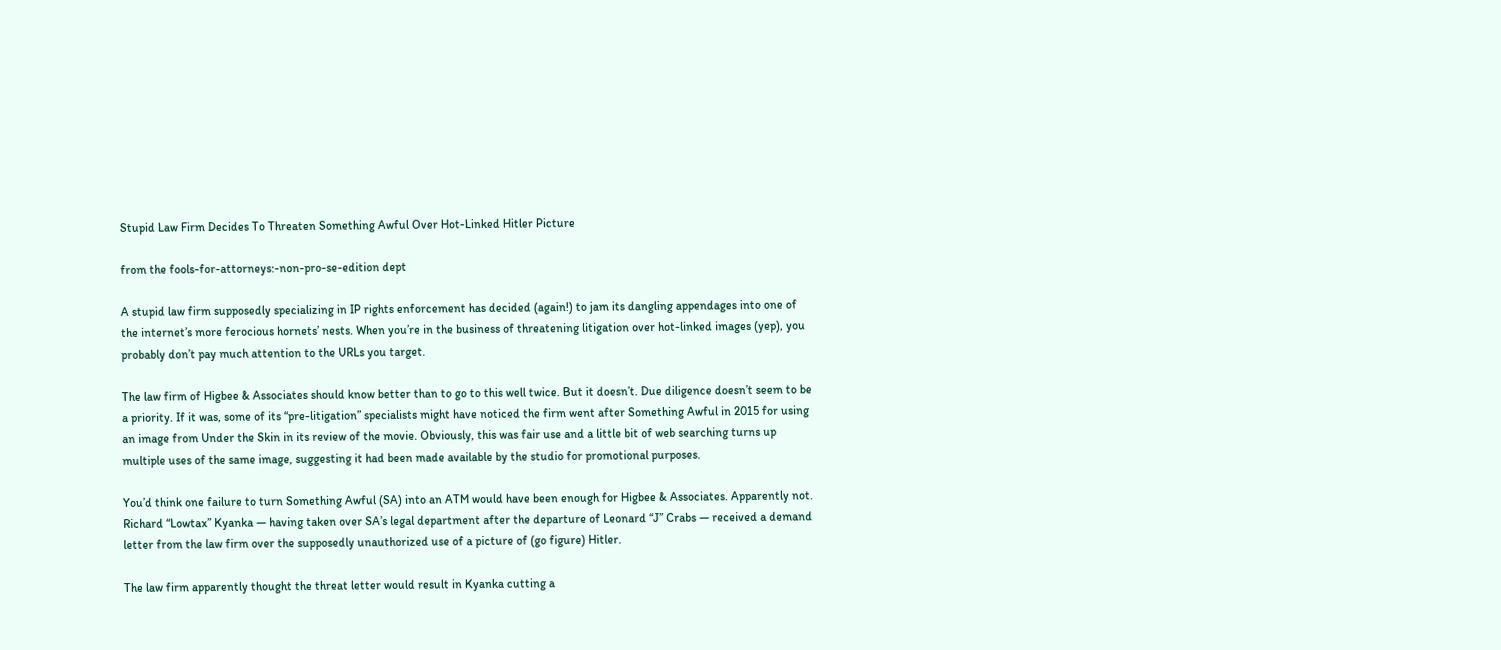Stupid Law Firm Decides To Threaten Something Awful Over Hot-Linked Hitler Picture

from the fools-for-attorneys:-non-pro-se-edition dept

A stupid law firm supposedly specializing in IP rights enforcement has decided (again!) to jam its dangling appendages into one of the internet’s more ferocious hornets’ nests. When you’re in the business of threatening litigation over hot-linked images (yep), you probably don’t pay much attention to the URLs you target.

The law firm of Higbee & Associates should know better than to go to this well twice. But it doesn’t. Due diligence doesn’t seem to be a priority. If it was, some of its “pre-litigation” specialists might have noticed the firm went after Something Awful in 2015 for using an image from Under the Skin in its review of the movie. Obviously, this was fair use and a little bit of web searching turns up multiple uses of the same image, suggesting it had been made available by the studio for promotional purposes.

You’d think one failure to turn Something Awful (SA) into an ATM would have been enough for Higbee & Associates. Apparently not. Richard “Lowtax” Kyanka — having taken over SA’s legal department after the departure of Leonard “J” Crabs — received a demand letter from the law firm over the supposedly unauthorized use of a picture of (go figure) Hitler.

The law firm apparently thought the threat letter would result in Kyanka cutting a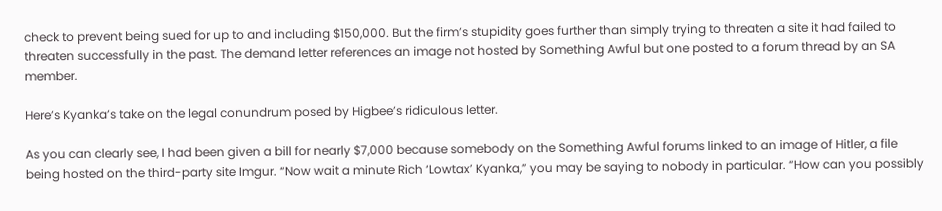check to prevent being sued for up to and including $150,000. But the firm’s stupidity goes further than simply trying to threaten a site it had failed to threaten successfully in the past. The demand letter references an image not hosted by Something Awful but one posted to a forum thread by an SA member.

Here’s Kyanka’s take on the legal conundrum posed by Higbee’s ridiculous letter.

As you can clearly see, I had been given a bill for nearly $7,000 because somebody on the Something Awful forums linked to an image of Hitler, a file being hosted on the third-party site Imgur. “Now wait a minute Rich ‘Lowtax’ Kyanka,” you may be saying to nobody in particular. “How can you possibly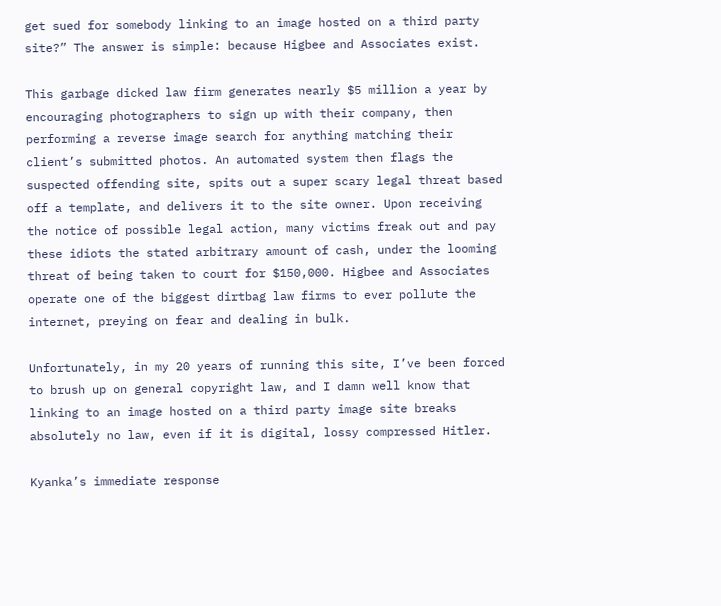get sued for somebody linking to an image hosted on a third party site?” The answer is simple: because Higbee and Associates exist.

This garbage dicked law firm generates nearly $5 million a year by encouraging photographers to sign up with their company, then performing a reverse image search for anything matching their client’s submitted photos. An automated system then flags the suspected offending site, spits out a super scary legal threat based off a template, and delivers it to the site owner. Upon receiving the notice of possible legal action, many victims freak out and pay these idiots the stated arbitrary amount of cash, under the looming threat of being taken to court for $150,000. Higbee and Associates operate one of the biggest dirtbag law firms to ever pollute the internet, preying on fear and dealing in bulk.

Unfortunately, in my 20 years of running this site, I’ve been forced to brush up on general copyright law, and I damn well know that linking to an image hosted on a third party image site breaks absolutely no law, even if it is digital, lossy compressed Hitler.

Kyanka’s immediate response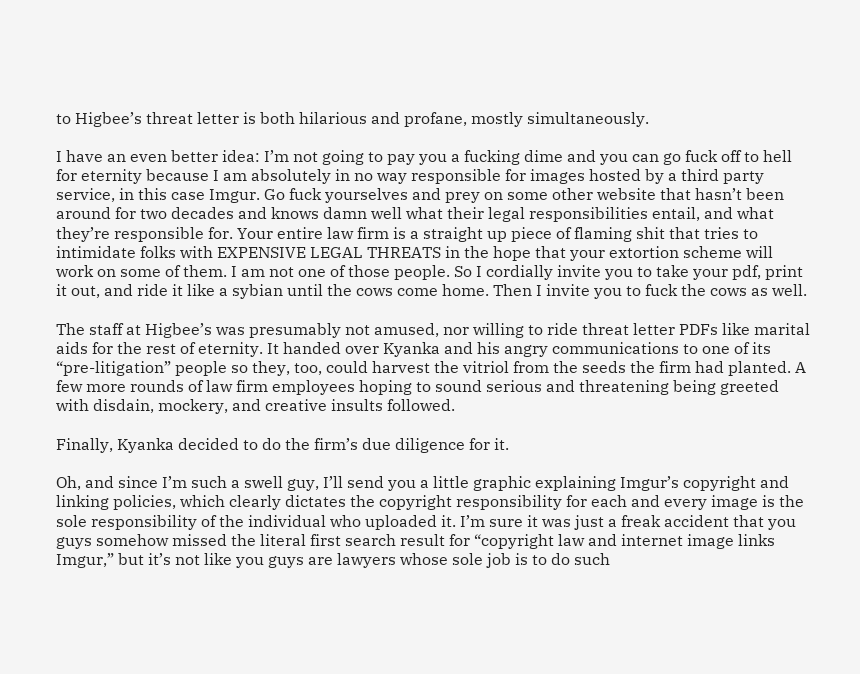to Higbee’s threat letter is both hilarious and profane, mostly simultaneously.

I have an even better idea: I’m not going to pay you a fucking dime and you can go fuck off to hell for eternity because I am absolutely in no way responsible for images hosted by a third party service, in this case Imgur. Go fuck yourselves and prey on some other website that hasn’t been around for two decades and knows damn well what their legal responsibilities entail, and what they’re responsible for. Your entire law firm is a straight up piece of flaming shit that tries to intimidate folks with EXPENSIVE LEGAL THREATS in the hope that your extortion scheme will work on some of them. I am not one of those people. So I cordially invite you to take your pdf, print it out, and ride it like a sybian until the cows come home. Then I invite you to fuck the cows as well.

The staff at Higbee’s was presumably not amused, nor willing to ride threat letter PDFs like marital aids for the rest of eternity. It handed over Kyanka and his angry communications to one of its “pre-litigation” people so they, too, could harvest the vitriol from the seeds the firm had planted. A few more rounds of law firm employees hoping to sound serious and threatening being greeted with disdain, mockery, and creative insults followed.

Finally, Kyanka decided to do the firm’s due diligence for it.

Oh, and since I’m such a swell guy, I’ll send you a little graphic explaining Imgur’s copyright and linking policies, which clearly dictates the copyright responsibility for each and every image is the sole responsibility of the individual who uploaded it. I’m sure it was just a freak accident that you guys somehow missed the literal first search result for “copyright law and internet image links Imgur,” but it’s not like you guys are lawyers whose sole job is to do such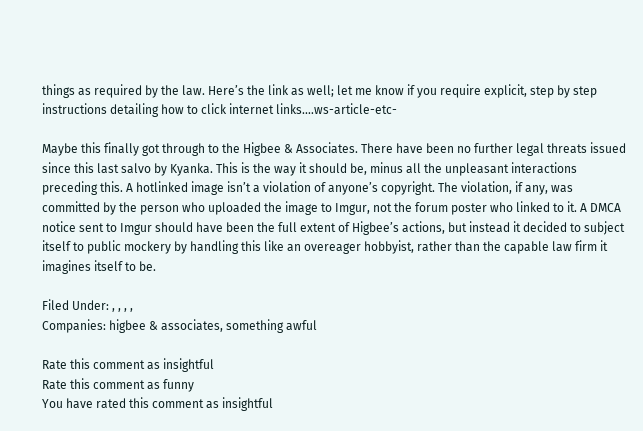things as required by the law. Here’s the link as well; let me know if you require explicit, step by step instructions detailing how to click internet links.…ws-article-etc-

Maybe this finally got through to the Higbee & Associates. There have been no further legal threats issued since this last salvo by Kyanka. This is the way it should be, minus all the unpleasant interactions preceding this. A hotlinked image isn’t a violation of anyone’s copyright. The violation, if any, was committed by the person who uploaded the image to Imgur, not the forum poster who linked to it. A DMCA notice sent to Imgur should have been the full extent of Higbee’s actions, but instead it decided to subject itself to public mockery by handling this like an overeager hobbyist, rather than the capable law firm it imagines itself to be.

Filed Under: , , , ,
Companies: higbee & associates, something awful

Rate this comment as insightful
Rate this comment as funny
You have rated this comment as insightful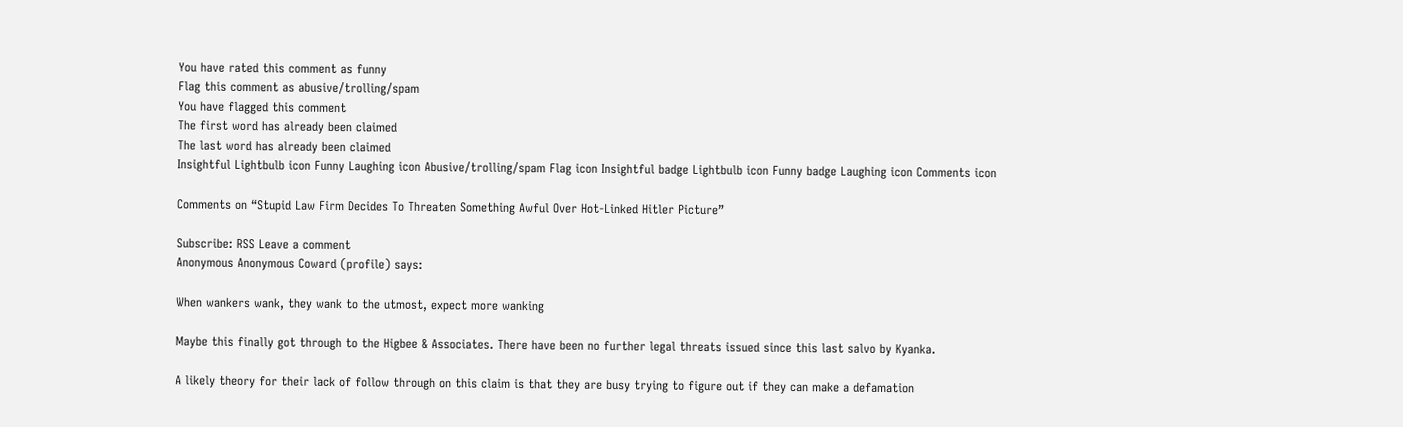You have rated this comment as funny
Flag this comment as abusive/trolling/spam
You have flagged this comment
The first word has already been claimed
The last word has already been claimed
Insightful Lightbulb icon Funny Laughing icon Abusive/trolling/spam Flag icon Insightful badge Lightbulb icon Funny badge Laughing icon Comments icon

Comments on “Stupid Law Firm Decides To Threaten Something Awful Over Hot-Linked Hitler Picture”

Subscribe: RSS Leave a comment
Anonymous Anonymous Coward (profile) says:

When wankers wank, they wank to the utmost, expect more wanking

Maybe this finally got through to the Higbee & Associates. There have been no further legal threats issued since this last salvo by Kyanka.

A likely theory for their lack of follow through on this claim is that they are busy trying to figure out if they can make a defamation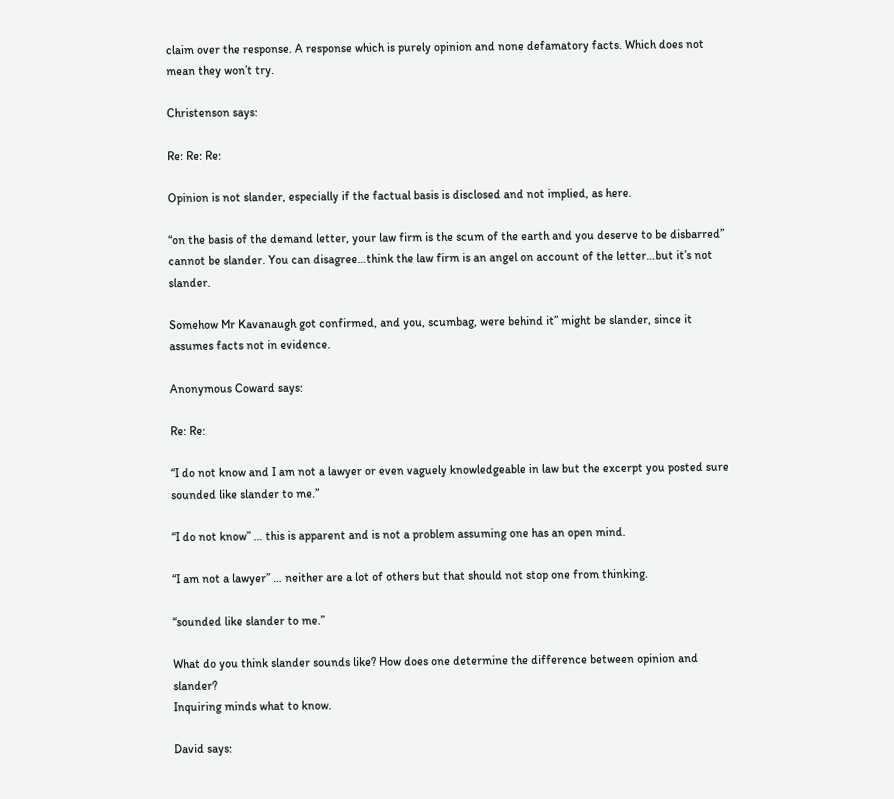claim over the response. A response which is purely opinion and none defamatory facts. Which does not mean they won’t try.

Christenson says:

Re: Re: Re:

Opinion is not slander, especially if the factual basis is disclosed and not implied, as here.

“on the basis of the demand letter, your law firm is the scum of the earth and you deserve to be disbarred” cannot be slander. You can disagree…think the law firm is an angel on account of the letter…but it’s not slander.

Somehow Mr Kavanaugh got confirmed, and you, scumbag, were behind it” might be slander, since it assumes facts not in evidence.

Anonymous Coward says:

Re: Re:

“I do not know and I am not a lawyer or even vaguely knowledgeable in law but the excerpt you posted sure sounded like slander to me.”

“I do not know” … this is apparent and is not a problem assuming one has an open mind.

“I am not a lawyer” … neither are a lot of others but that should not stop one from thinking.

“sounded like slander to me.”

What do you think slander sounds like? How does one determine the difference between opinion and slander?
Inquiring minds what to know.

David says: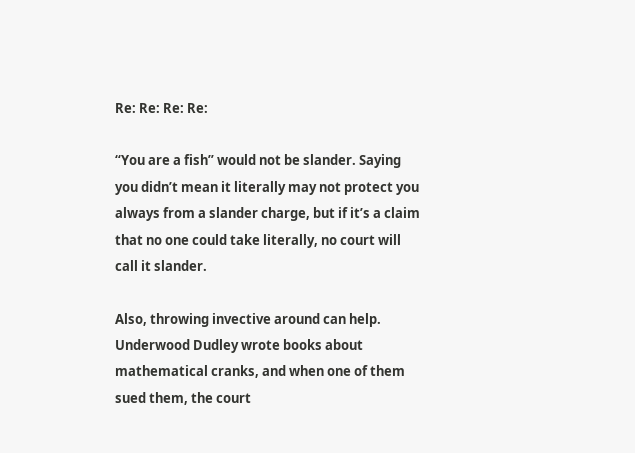Re: Re: Re: Re:

“You are a fish” would not be slander. Saying you didn’t mean it literally may not protect you always from a slander charge, but if it’s a claim that no one could take literally, no court will call it slander.

Also, throwing invective around can help. Underwood Dudley wrote books about mathematical cranks, and when one of them sued them, the court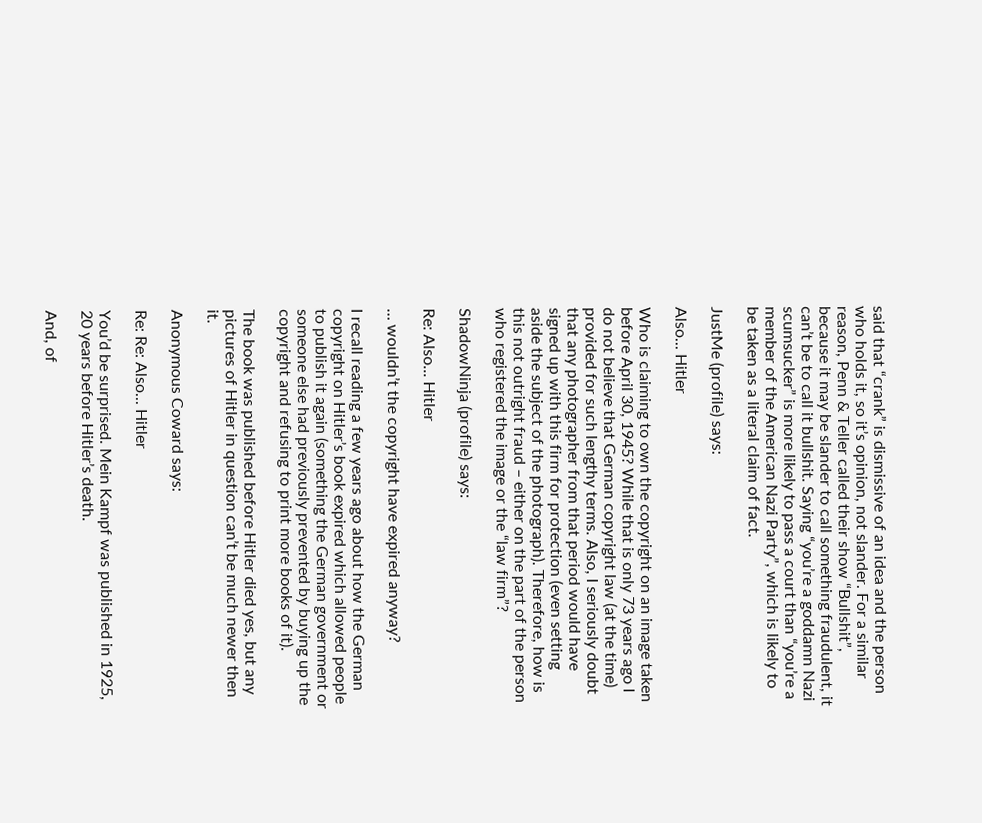said that “crank” is dismissive of an idea and the person who holds it, so it’s opinion, not slander. For a similar reason, Penn & Teller called their show “Bullshit”, because it may be slander to call something fraudulent, it can’t be to call it bullshit. Saying “you’re a goddamn Nazi scumsucker” is more likely to pass a court than “you’re a member of the American Nazi Party”, which is likely to be taken as a literal claim of fact.

JustMe (profile) says:

Also... Hitler

Who is claiming to own the copyright on an image taken before April 30, 1945? While that is only 73 years ago I do not believe that German copyright law (at the time) provided for such lengthy terms. Also, I seriously doubt that any photographer from that period would have signed up with this firm for protection (even setting aside the subject of the photograph). Therefore, how is this not outright fraud – either on the part of the person who registered the image or the “law firm”?

ShadowNinja (profile) says:

Re: Also... Hitler

… wouldn’t the copyright have expired anyway?

I recall reading a few years ago about how the German copyright on Hitler’s book expired which allowed people to publish it again (something the German government or someone else had previously prevented by buying up the copyright and refusing to print more books of it).

The book was published before Hitler died yes, but any pictures of Hitler in question can’t be much newer then it.

Anonymous Coward says:

Re: Re: Also... Hitler

You’d be surprised. Mein Kampf was published in 1925, 20 years before Hitler’s death.

And, of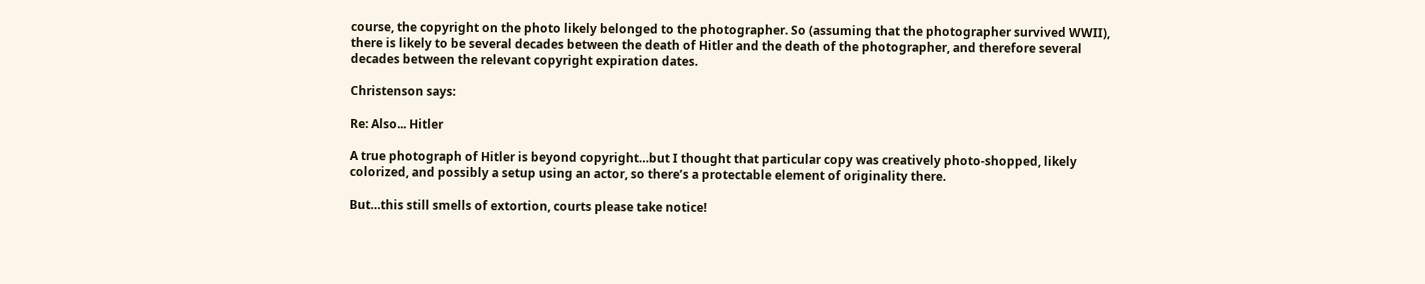course, the copyright on the photo likely belonged to the photographer. So (assuming that the photographer survived WWII), there is likely to be several decades between the death of Hitler and the death of the photographer, and therefore several decades between the relevant copyright expiration dates.

Christenson says:

Re: Also... Hitler

A true photograph of Hitler is beyond copyright…but I thought that particular copy was creatively photo-shopped, likely colorized, and possibly a setup using an actor, so there’s a protectable element of originality there.

But…this still smells of extortion, courts please take notice!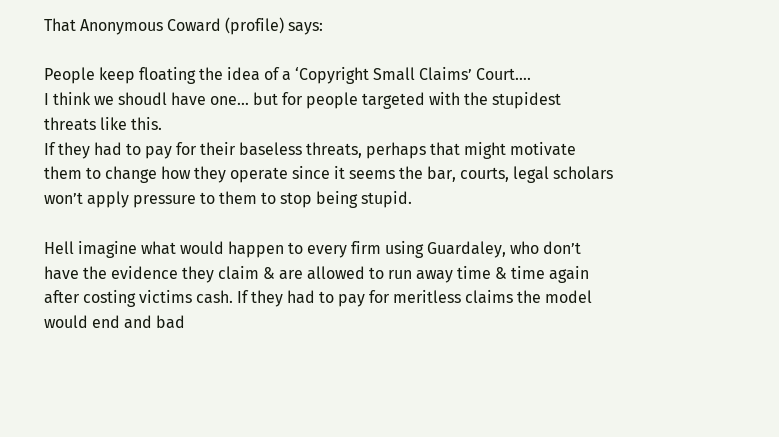That Anonymous Coward (profile) says:

People keep floating the idea of a ‘Copyright Small Claims’ Court….
I think we shoudl have one… but for people targeted with the stupidest threats like this.
If they had to pay for their baseless threats, perhaps that might motivate them to change how they operate since it seems the bar, courts, legal scholars won’t apply pressure to them to stop being stupid.

Hell imagine what would happen to every firm using Guardaley, who don’t have the evidence they claim & are allowed to run away time & time again after costing victims cash. If they had to pay for meritless claims the model would end and bad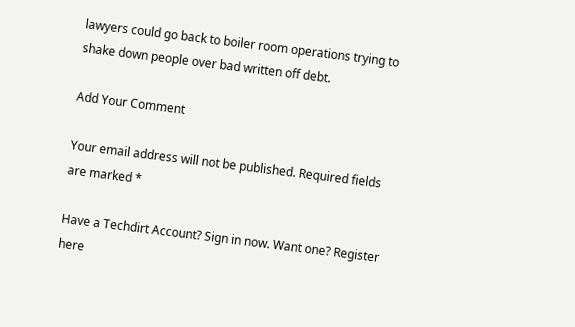lawyers could go back to boiler room operations trying to shake down people over bad written off debt.

Add Your Comment

Your email address will not be published. Required fields are marked *

Have a Techdirt Account? Sign in now. Want one? Register here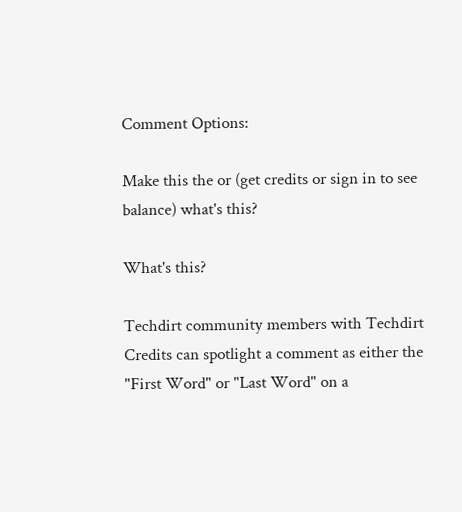Comment Options:

Make this the or (get credits or sign in to see balance) what's this?

What's this?

Techdirt community members with Techdirt Credits can spotlight a comment as either the "First Word" or "Last Word" on a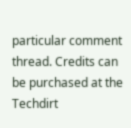particular comment thread. Credits can be purchased at the Techdirt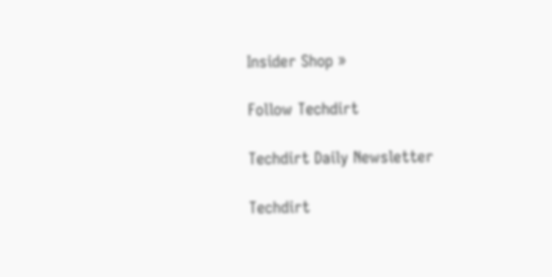Insider Shop »

Follow Techdirt

Techdirt Daily Newsletter

Techdirt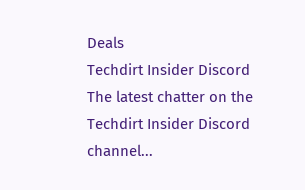Deals
Techdirt Insider Discord
The latest chatter on the Techdirt Insider Discord channel...